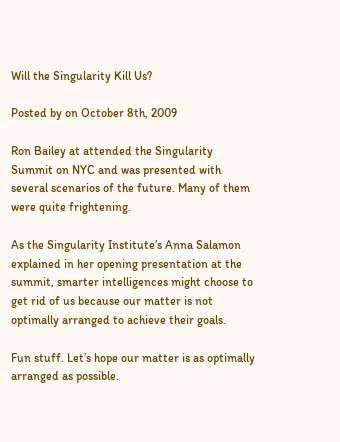Will the Singularity Kill Us?

Posted by on October 8th, 2009

Ron Bailey at attended the Singularity Summit on NYC and was presented with several scenarios of the future. Many of them were quite frightening.

As the Singularity Institute’s Anna Salamon explained in her opening presentation at the summit, smarter intelligences might choose to get rid of us because our matter is not optimally arranged to achieve their goals.

Fun stuff. Let’s hope our matter is as optimally arranged as possible.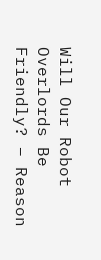Will Our Robot Overlords Be Friendly? – Reason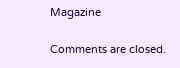Magazine

Comments are closed.